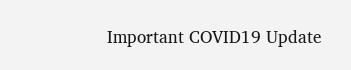Important COVID19 Update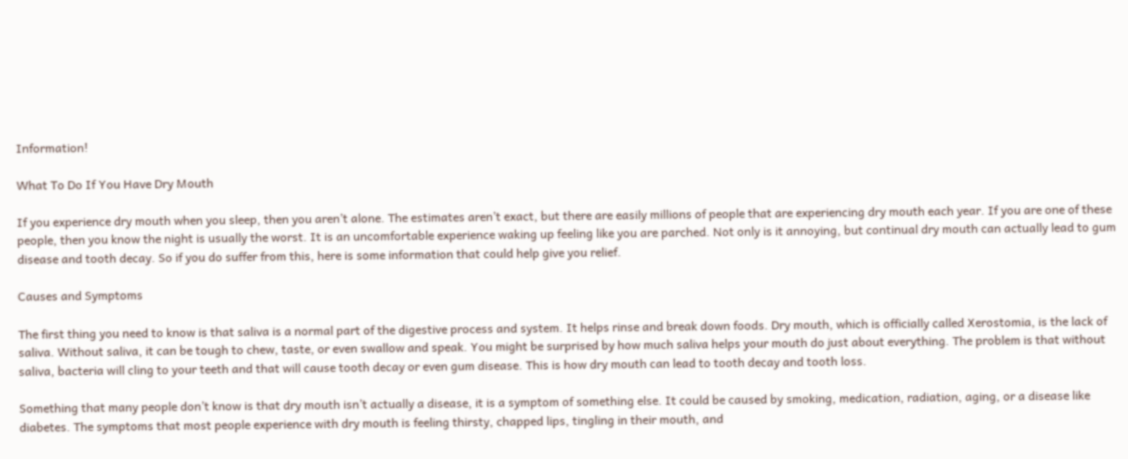Information!

What To Do If You Have Dry Mouth

If you experience dry mouth when you sleep, then you aren’t alone. The estimates aren’t exact, but there are easily millions of people that are experiencing dry mouth each year. If you are one of these people, then you know the night is usually the worst. It is an uncomfortable experience waking up feeling like you are parched. Not only is it annoying, but continual dry mouth can actually lead to gum disease and tooth decay. So if you do suffer from this, here is some information that could help give you relief.

Causes and Symptoms

The first thing you need to know is that saliva is a normal part of the digestive process and system. It helps rinse and break down foods. Dry mouth, which is officially called Xerostomia, is the lack of saliva. Without saliva, it can be tough to chew, taste, or even swallow and speak. You might be surprised by how much saliva helps your mouth do just about everything. The problem is that without saliva, bacteria will cling to your teeth and that will cause tooth decay or even gum disease. This is how dry mouth can lead to tooth decay and tooth loss.

Something that many people don’t know is that dry mouth isn’t actually a disease, it is a symptom of something else. It could be caused by smoking, medication, radiation, aging, or a disease like diabetes. The symptoms that most people experience with dry mouth is feeling thirsty, chapped lips, tingling in their mouth, and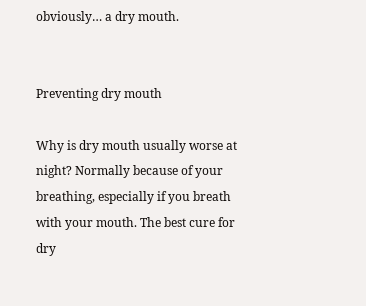obviously… a dry mouth.


Preventing dry mouth

Why is dry mouth usually worse at night? Normally because of your breathing, especially if you breath with your mouth. The best cure for dry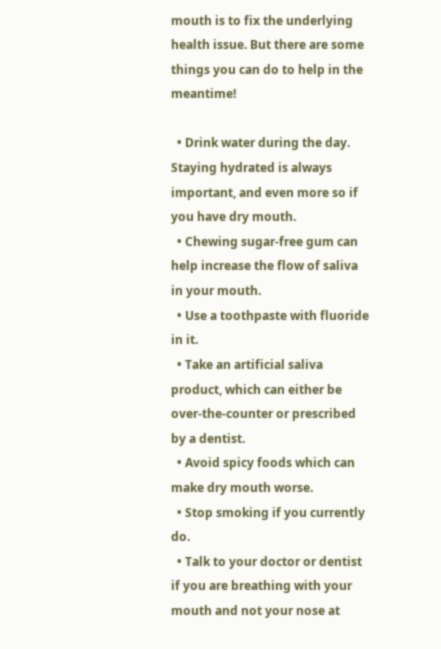mouth is to fix the underlying health issue. But there are some things you can do to help in the meantime!

  • Drink water during the day. Staying hydrated is always important, and even more so if you have dry mouth.
  • Chewing sugar-free gum can help increase the flow of saliva in your mouth.
  • Use a toothpaste with fluoride in it.
  • Take an artificial saliva product, which can either be over-the-counter or prescribed by a dentist.
  • Avoid spicy foods which can make dry mouth worse.
  • Stop smoking if you currently do.
  • Talk to your doctor or dentist if you are breathing with your mouth and not your nose at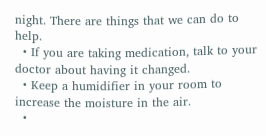night. There are things that we can do to help.
  • If you are taking medication, talk to your doctor about having it changed.
  • Keep a humidifier in your room to increase the moisture in the air.
  •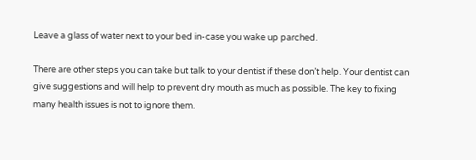Leave a glass of water next to your bed in-case you wake up parched.

There are other steps you can take but talk to your dentist if these don’t help. Your dentist can give suggestions and will help to prevent dry mouth as much as possible. The key to fixing many health issues is not to ignore them.